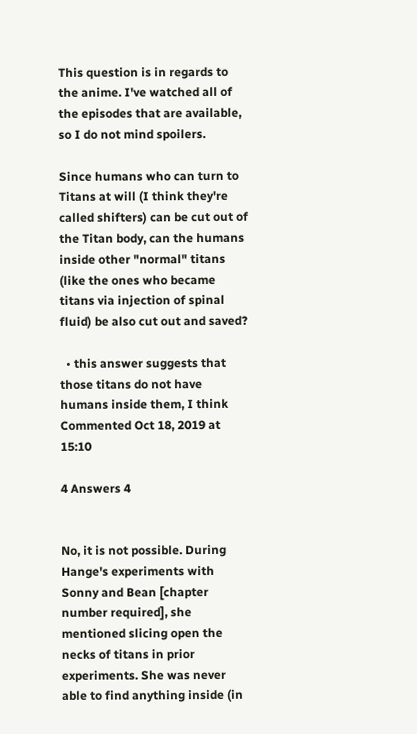This question is in regards to the anime. I've watched all of the episodes that are available, so I do not mind spoilers.

Since humans who can turn to Titans at will (I think they're called shifters) can be cut out of the Titan body, can the humans inside other "normal" titans (like the ones who became titans via injection of spinal fluid) be also cut out and saved?

  • this answer suggests that those titans do not have humans inside them, I think Commented Oct 18, 2019 at 15:10

4 Answers 4


No, it is not possible. During Hange's experiments with Sonny and Bean [chapter number required], she mentioned slicing open the necks of titans in prior experiments. She was never able to find anything inside (in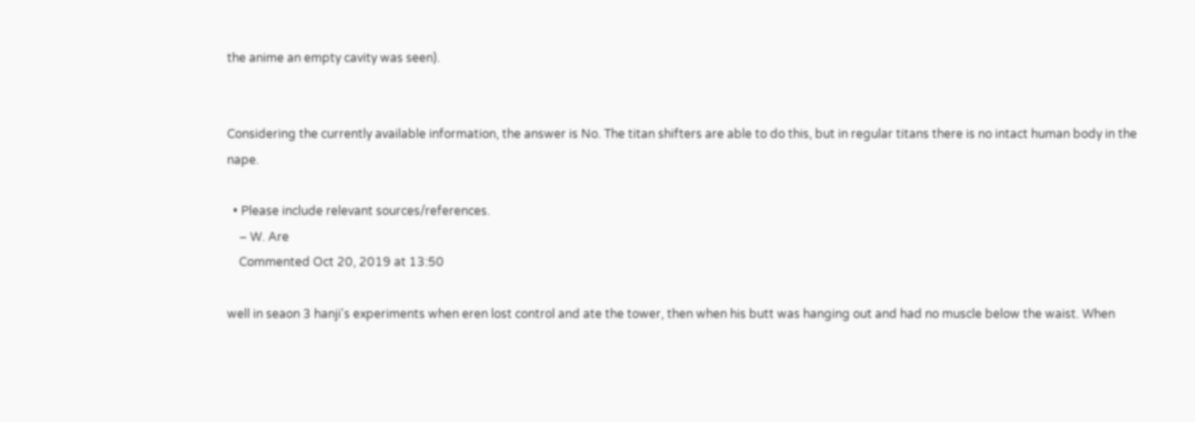the anime an empty cavity was seen).


Considering the currently available information, the answer is No. The titan shifters are able to do this, but in regular titans there is no intact human body in the nape.

  • Please include relevant sources/references.
    – W. Are
    Commented Oct 20, 2019 at 13:50

well in seaon 3 hanji's experiments when eren lost control and ate the tower, then when his butt was hanging out and had no muscle below the waist. When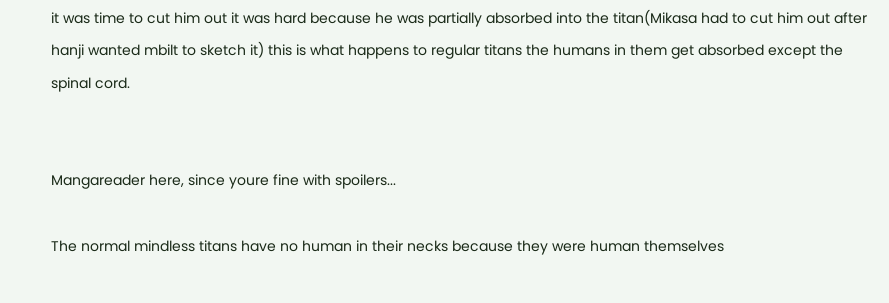it was time to cut him out it was hard because he was partially absorbed into the titan(Mikasa had to cut him out after hanji wanted mbilt to sketch it) this is what happens to regular titans the humans in them get absorbed except the spinal cord.


Mangareader here, since youre fine with spoilers...

The normal mindless titans have no human in their necks because they were human themselves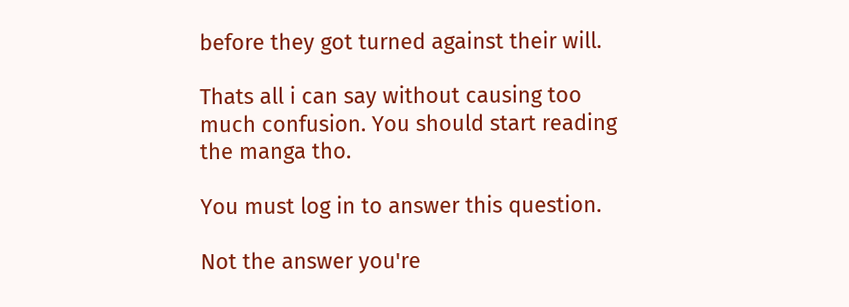before they got turned against their will.

Thats all i can say without causing too much confusion. You should start reading the manga tho.

You must log in to answer this question.

Not the answer you're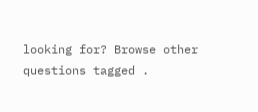looking for? Browse other questions tagged .